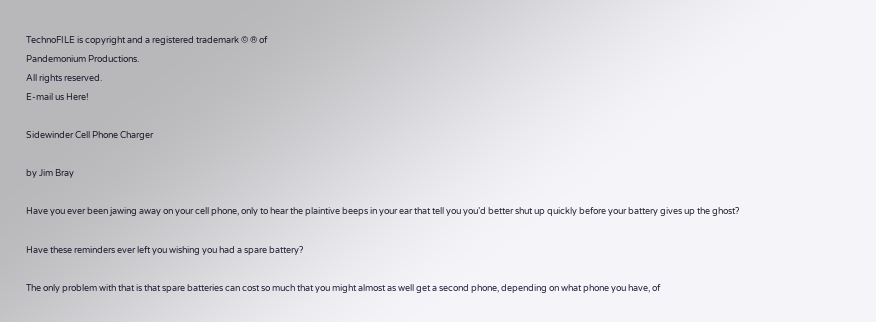TechnoFILE is copyright and a registered trademark © ® of
Pandemonium Productions.
All rights reserved.
E-mail us Here!

Sidewinder Cell Phone Charger

by Jim Bray

Have you ever been jawing away on your cell phone, only to hear the plaintive beeps in your ear that tell you you’d better shut up quickly before your battery gives up the ghost?

Have these reminders ever left you wishing you had a spare battery?

The only problem with that is that spare batteries can cost so much that you might almost as well get a second phone, depending on what phone you have, of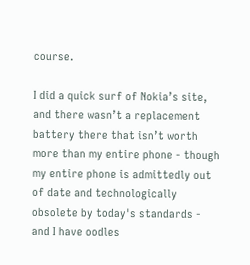course.

I did a quick surf of Nokia’s site, and there wasn’t a replacement battery there that isn’t worth more than my entire phone - though my entire phone is admittedly out of date and technologically obsolete by today's standards - and I have oodles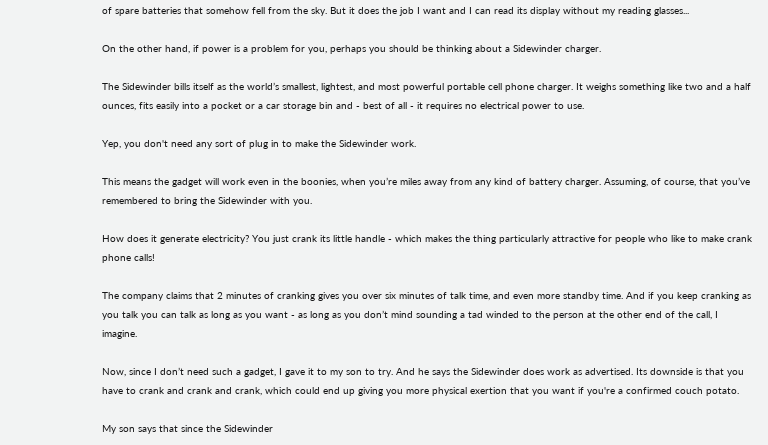of spare batteries that somehow fell from the sky. But it does the job I want and I can read its display without my reading glasses...

On the other hand, if power is a problem for you, perhaps you should be thinking about a Sidewinder charger.

The Sidewinder bills itself as the world’s smallest, lightest, and most powerful portable cell phone charger. It weighs something like two and a half ounces, fits easily into a pocket or a car storage bin and - best of all - it requires no electrical power to use.

Yep, you don't need any sort of plug in to make the Sidewinder work.

This means the gadget will work even in the boonies, when you’re miles away from any kind of battery charger. Assuming, of course, that you’ve remembered to bring the Sidewinder with you.

How does it generate electricity? You just crank its little handle - which makes the thing particularly attractive for people who like to make crank phone calls!

The company claims that 2 minutes of cranking gives you over six minutes of talk time, and even more standby time. And if you keep cranking as you talk you can talk as long as you want - as long as you don’t mind sounding a tad winded to the person at the other end of the call, I imagine.

Now, since I don’t need such a gadget, I gave it to my son to try. And he says the Sidewinder does work as advertised. Its downside is that you have to crank and crank and crank, which could end up giving you more physical exertion that you want if you're a confirmed couch potato.

My son says that since the Sidewinder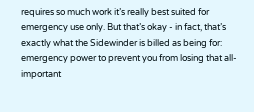requires so much work it’s really best suited for emergency use only. But that’s okay - in fact, that’s exactly what the Sidewinder is billed as being for: emergency power to prevent you from losing that all-important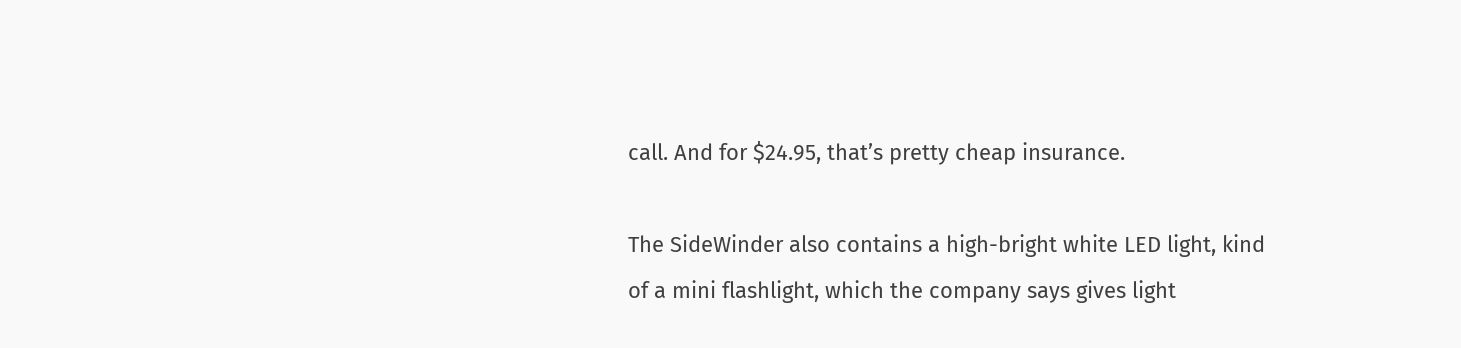call. And for $24.95, that’s pretty cheap insurance.

The SideWinder also contains a high-bright white LED light, kind of a mini flashlight, which the company says gives light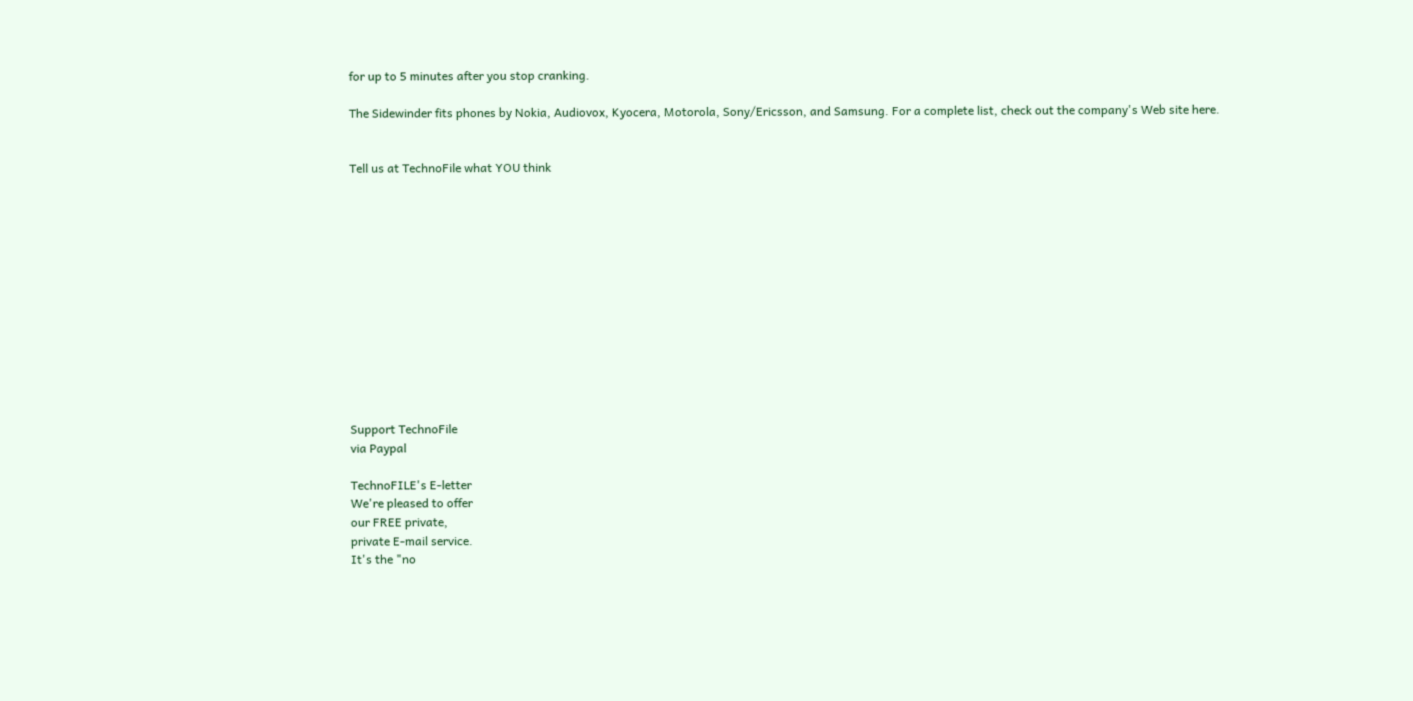for up to 5 minutes after you stop cranking.

The Sidewinder fits phones by Nokia, Audiovox, Kyocera, Motorola, Sony/Ericsson, and Samsung. For a complete list, check out the company's Web site here.


Tell us at TechnoFile what YOU think













Support TechnoFile
via Paypal

TechnoFILE's E-letter
We're pleased to offer
our FREE private,
private E-mail service.
It's the "no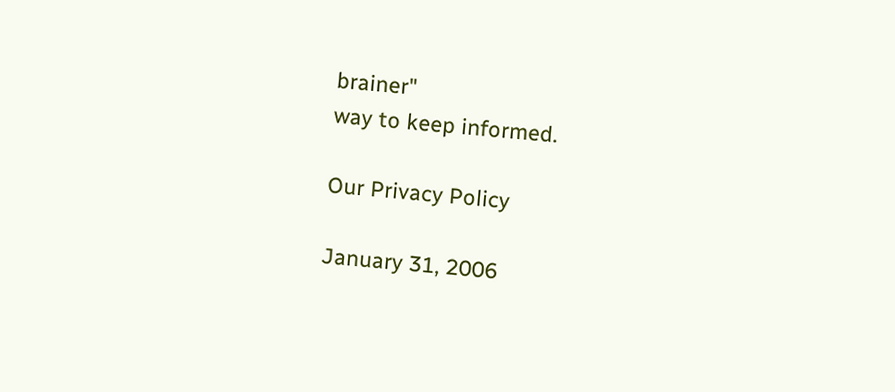brainer"
way to keep informed.

Our Privacy Policy

January 31, 2006